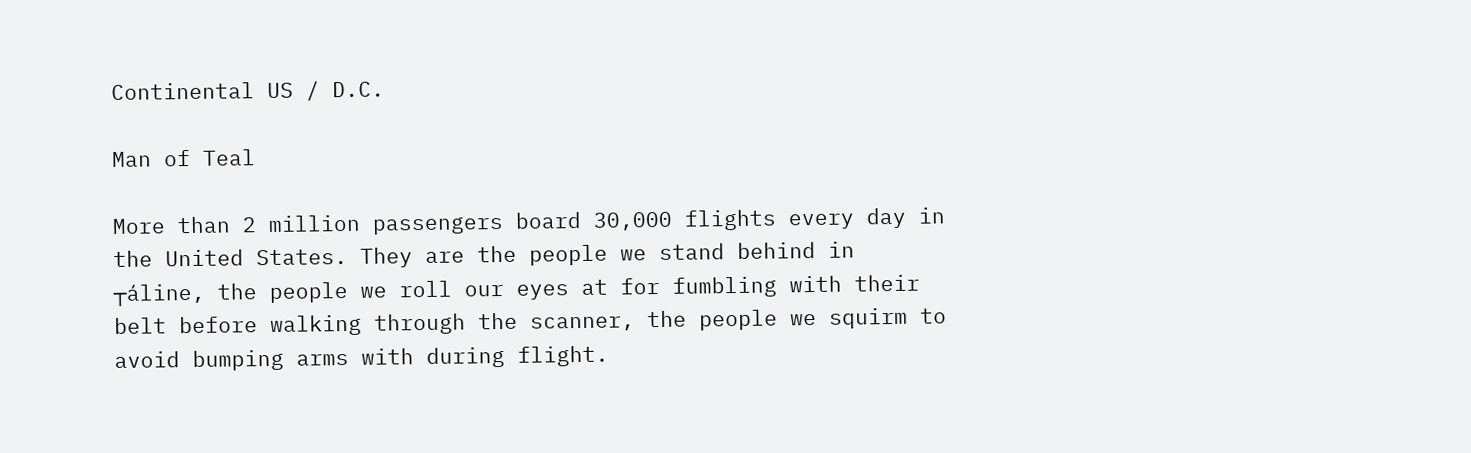Continental US / D.C.

Man of Teal

More than 2 million passengers board 30,000 flights every day in the United States. They are the people we stand behind in ┬áline, the people we roll our eyes at for fumbling with their belt before walking through the scanner, the people we squirm to avoid bumping arms with during flight.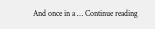And once in a … Continue reading